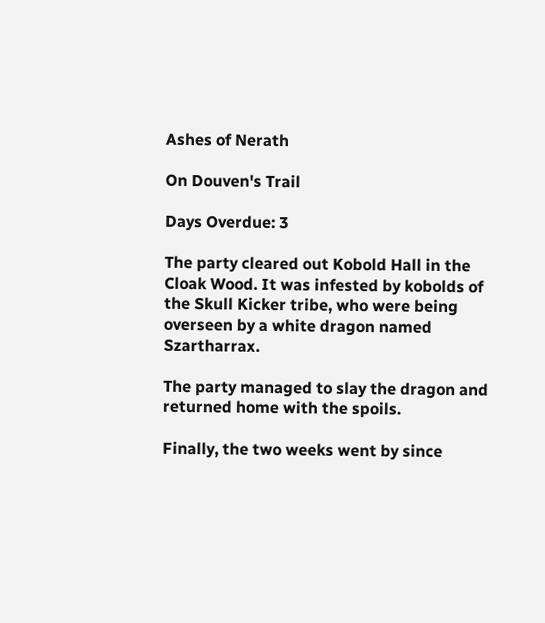Ashes of Nerath

On Douven's Trail

Days Overdue: 3

The party cleared out Kobold Hall in the Cloak Wood. It was infested by kobolds of the Skull Kicker tribe, who were being overseen by a white dragon named Szartharrax.

The party managed to slay the dragon and returned home with the spoils.

Finally, the two weeks went by since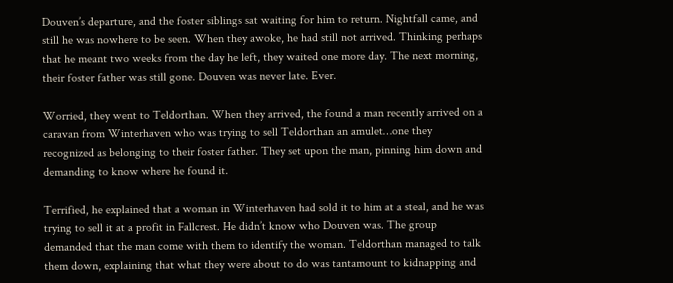Douven’s departure, and the foster siblings sat waiting for him to return. Nightfall came, and still he was nowhere to be seen. When they awoke, he had still not arrived. Thinking perhaps that he meant two weeks from the day he left, they waited one more day. The next morning, their foster father was still gone. Douven was never late. Ever.

Worried, they went to Teldorthan. When they arrived, the found a man recently arrived on a caravan from Winterhaven who was trying to sell Teldorthan an amulet…one they recognized as belonging to their foster father. They set upon the man, pinning him down and demanding to know where he found it.

Terrified, he explained that a woman in Winterhaven had sold it to him at a steal, and he was trying to sell it at a profit in Fallcrest. He didn’t know who Douven was. The group demanded that the man come with them to identify the woman. Teldorthan managed to talk them down, explaining that what they were about to do was tantamount to kidnapping and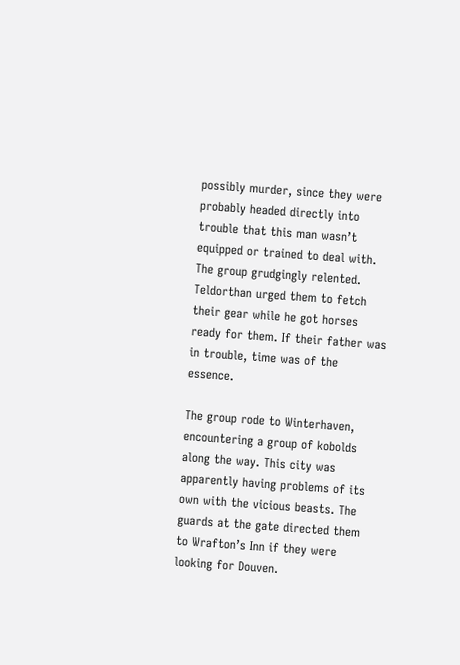possibly murder, since they were probably headed directly into trouble that this man wasn’t equipped or trained to deal with. The group grudgingly relented. Teldorthan urged them to fetch their gear while he got horses ready for them. If their father was in trouble, time was of the essence.

The group rode to Winterhaven, encountering a group of kobolds along the way. This city was apparently having problems of its own with the vicious beasts. The guards at the gate directed them to Wrafton’s Inn if they were looking for Douven.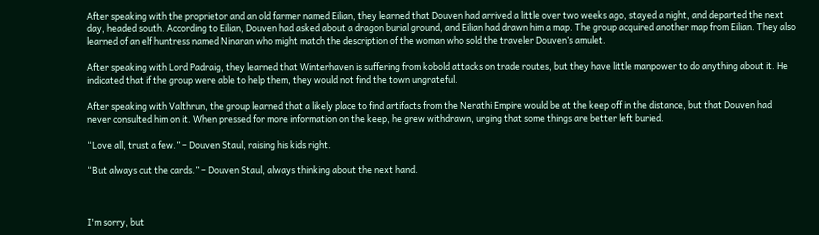After speaking with the proprietor and an old farmer named Eilian, they learned that Douven had arrived a little over two weeks ago, stayed a night, and departed the next day, headed south. According to Eilian, Douven had asked about a dragon burial ground, and Eilian had drawn him a map. The group acquired another map from Eilian. They also learned of an elf huntress named Ninaran who might match the description of the woman who sold the traveler Douven’s amulet.

After speaking with Lord Padraig, they learned that Winterhaven is suffering from kobold attacks on trade routes, but they have little manpower to do anything about it. He indicated that if the group were able to help them, they would not find the town ungrateful.

After speaking with Valthrun, the group learned that a likely place to find artifacts from the Nerathi Empire would be at the keep off in the distance, but that Douven had never consulted him on it. When pressed for more information on the keep, he grew withdrawn, urging that some things are better left buried.

“Love all, trust a few.” – Douven Staul, raising his kids right.

“But always cut the cards.” – Douven Staul, always thinking about the next hand.



I'm sorry, but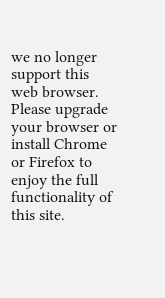we no longer support this web browser. Please upgrade your browser or install Chrome or Firefox to enjoy the full functionality of this site.